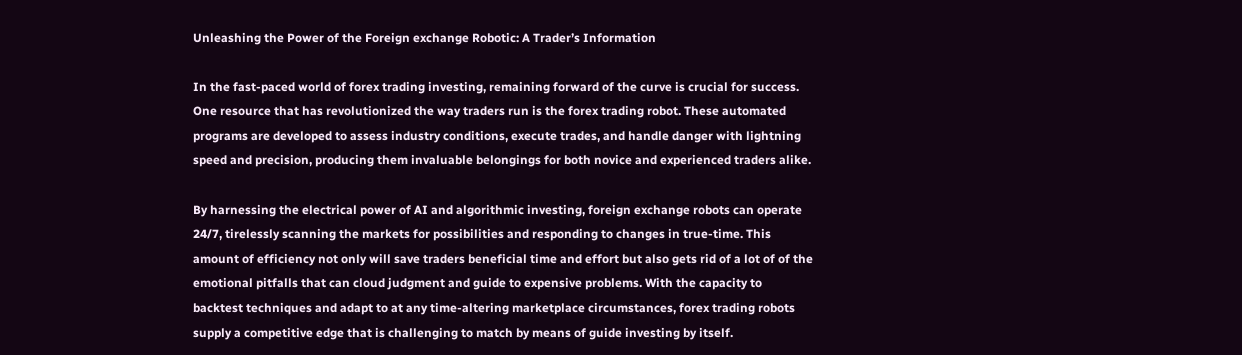Unleashing the Power of the Foreign exchange Robotic: A Trader’s Information

In the fast-paced world of forex trading investing, remaining forward of the curve is crucial for success. One resource that has revolutionized the way traders run is the forex trading robot. These automated programs are developed to assess industry conditions, execute trades, and handle danger with lightning speed and precision, producing them invaluable belongings for both novice and experienced traders alike.

By harnessing the electrical power of AI and algorithmic investing, foreign exchange robots can operate 24/7, tirelessly scanning the markets for possibilities and responding to changes in true-time. This amount of efficiency not only will save traders beneficial time and effort but also gets rid of a lot of of the emotional pitfalls that can cloud judgment and guide to expensive problems. With the capacity to backtest techniques and adapt to at any time-altering marketplace circumstances, forex trading robots supply a competitive edge that is challenging to match by means of guide investing by itself.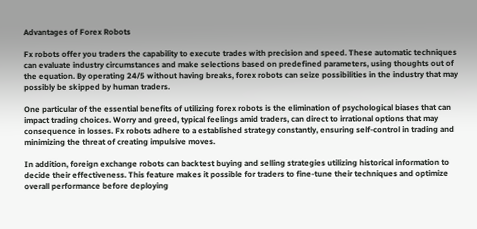Advantages of Forex Robots

Fx robots offer you traders the capability to execute trades with precision and speed. These automatic techniques can evaluate industry circumstances and make selections based on predefined parameters, using thoughts out of the equation. By operating 24/5 without having breaks, forex robots can seize possibilities in the industry that may possibly be skipped by human traders.

One particular of the essential benefits of utilizing forex robots is the elimination of psychological biases that can impact trading choices. Worry and greed, typical feelings amid traders, can direct to irrational options that may consequence in losses. Fx robots adhere to a established strategy constantly, ensuring self-control in trading and minimizing the threat of creating impulsive moves.

In addition, foreign exchange robots can backtest buying and selling strategies utilizing historical information to decide their effectiveness. This feature makes it possible for traders to fine-tune their techniques and optimize overall performance before deploying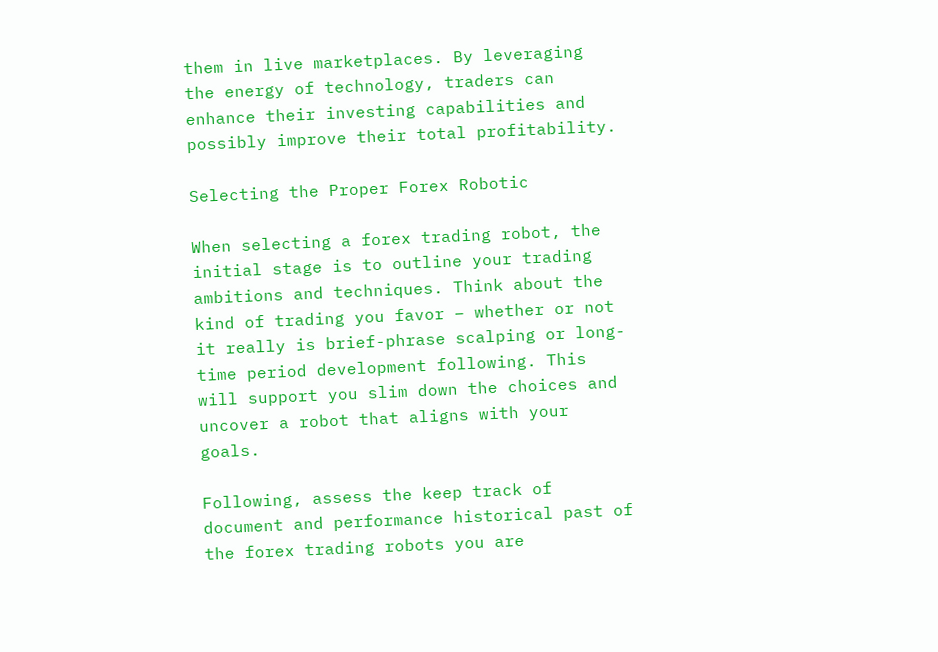them in live marketplaces. By leveraging the energy of technology, traders can enhance their investing capabilities and possibly improve their total profitability.

Selecting the Proper Forex Robotic

When selecting a forex trading robot, the initial stage is to outline your trading ambitions and techniques. Think about the kind of trading you favor – whether or not it really is brief-phrase scalping or long-time period development following. This will support you slim down the choices and uncover a robot that aligns with your goals.

Following, assess the keep track of document and performance historical past of the forex trading robots you are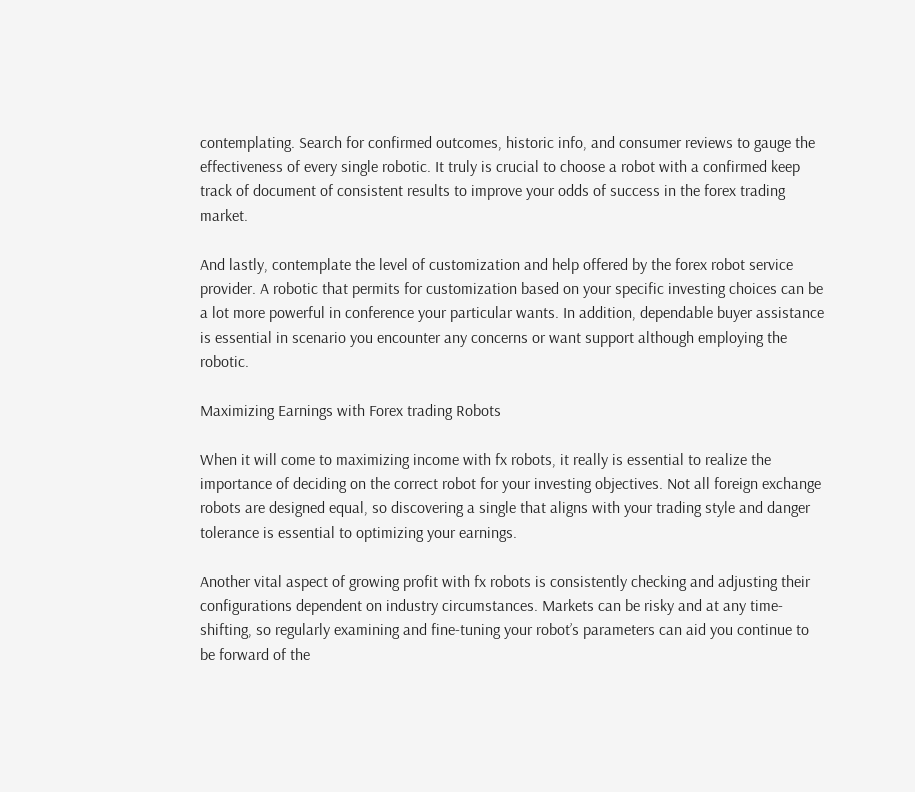contemplating. Search for confirmed outcomes, historic info, and consumer reviews to gauge the effectiveness of every single robotic. It truly is crucial to choose a robot with a confirmed keep track of document of consistent results to improve your odds of success in the forex trading market.

And lastly, contemplate the level of customization and help offered by the forex robot service provider. A robotic that permits for customization based on your specific investing choices can be a lot more powerful in conference your particular wants. In addition, dependable buyer assistance is essential in scenario you encounter any concerns or want support although employing the robotic.

Maximizing Earnings with Forex trading Robots

When it will come to maximizing income with fx robots, it really is essential to realize the importance of deciding on the correct robot for your investing objectives. Not all foreign exchange robots are designed equal, so discovering a single that aligns with your trading style and danger tolerance is essential to optimizing your earnings.

Another vital aspect of growing profit with fx robots is consistently checking and adjusting their configurations dependent on industry circumstances. Markets can be risky and at any time-shifting, so regularly examining and fine-tuning your robot’s parameters can aid you continue to be forward of the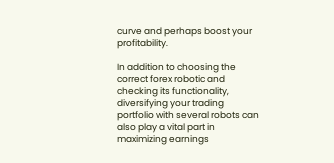curve and perhaps boost your profitability.

In addition to choosing the correct forex robotic and checking its functionality, diversifying your trading portfolio with several robots can also play a vital part in maximizing earnings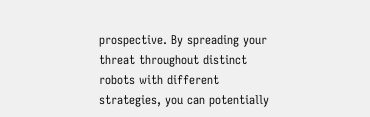prospective. By spreading your threat throughout distinct robots with different strategies, you can potentially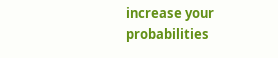increase your probabilities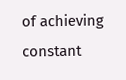of achieving constant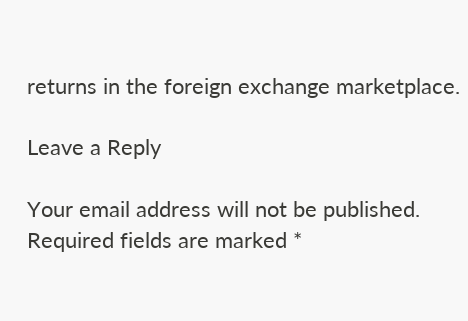returns in the foreign exchange marketplace.

Leave a Reply

Your email address will not be published. Required fields are marked *